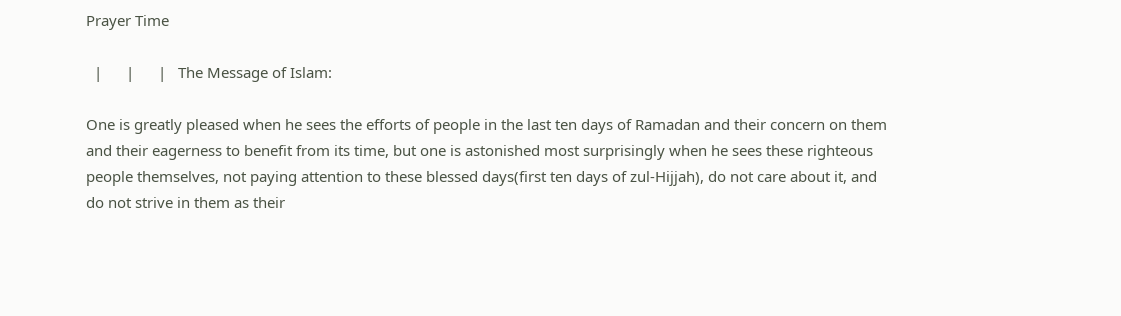Prayer Time

  |      |      |   The Message of Islam:

One is greatly pleased when he sees the efforts of people in the last ten days of Ramadan and their concern on them and their eagerness to benefit from its time, but one is astonished most surprisingly when he sees these righteous people themselves, not paying attention to these blessed days(first ten days of zul-Hijjah), do not care about it, and do not strive in them as their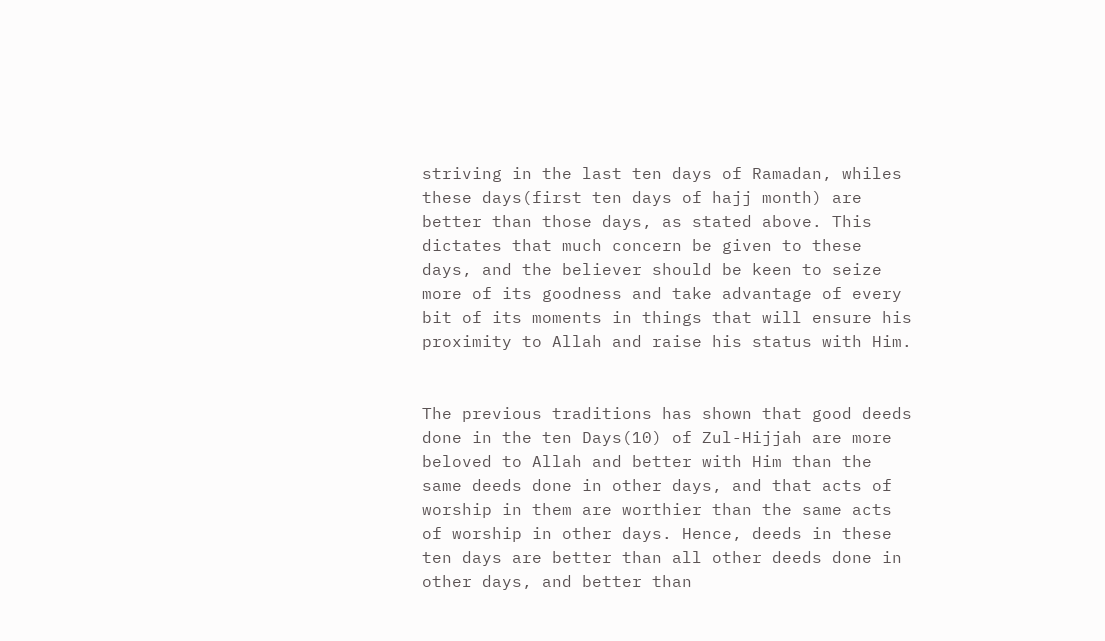striving in the last ten days of Ramadan, whiles these days(first ten days of hajj month) are better than those days, as stated above. This dictates that much concern be given to these days, and the believer should be keen to seize more of its goodness and take advantage of every bit of its moments in things that will ensure his proximity to Allah and raise his status with Him.


The previous traditions has shown that good deeds done in the ten Days(10) of Zul-Hijjah are more beloved to Allah and better with Him than the same deeds done in other days, and that acts of worship in them are worthier than the same acts of worship in other days. Hence, deeds in these ten days are better than all other deeds done in other days, and better than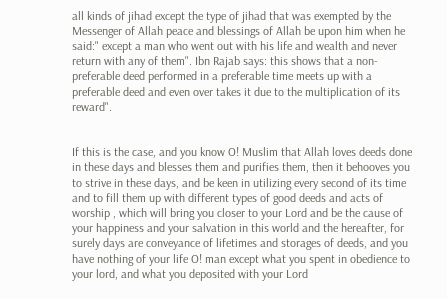all kinds of jihad except the type of jihad that was exempted by the Messenger of Allah peace and blessings of Allah be upon him when he said:" except a man who went out with his life and wealth and never return with any of them". Ibn Rajab says: this shows that a non-preferable deed performed in a preferable time meets up with a preferable deed and even over takes it due to the multiplication of its reward".


If this is the case, and you know O! Muslim that Allah loves deeds done in these days and blesses them and purifies them, then it behooves you to strive in these days, and be keen in utilizing every second of its time and to fill them up with different types of good deeds and acts of worship , which will bring you closer to your Lord and be the cause of your happiness and your salvation in this world and the hereafter, for surely days are conveyance of lifetimes and storages of deeds, and you have nothing of your life O! man except what you spent in obedience to your lord, and what you deposited with your Lord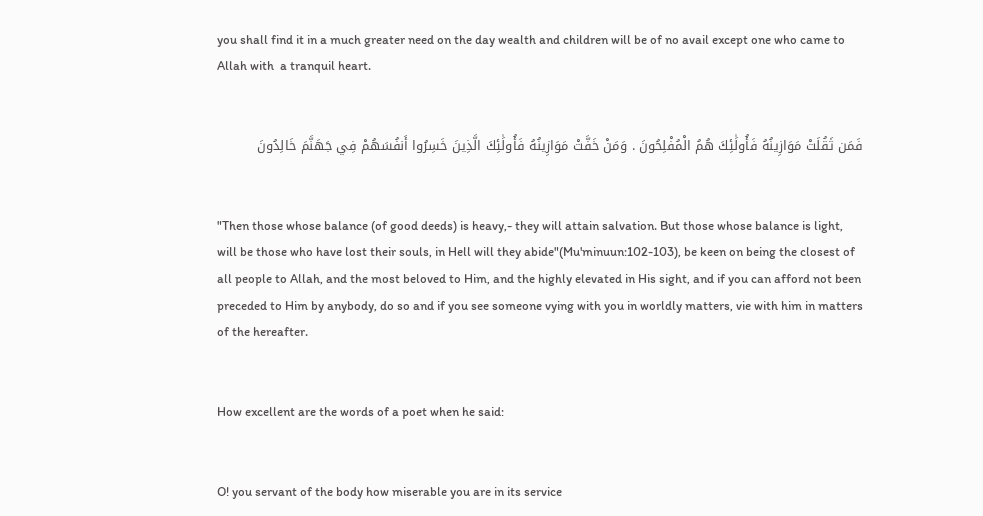you shall find it in a much greater need on the day wealth and children will be of no avail except one who came to Allah with  a tranquil heart.


فَمَن ثَقُلَتْ مَوَازِينُهُ فَأُولَٰئِكَ هُمُ الْمُفْلِحُونَ . وَمَنْ خَفَّتْ مَوَازِينُهُ فَأُولَٰئِكَ الَّذِينَ خَسِرُوا أَنفُسَهُمْ فِي جَهَنَّمَ خَالِدُونَ


"Then those whose balance (of good deeds) is heavy,- they will attain salvation. But those whose balance is light, will be those who have lost their souls, in Hell will they abide"(Mu'minuun:102-103), be keen on being the closest of all people to Allah, and the most beloved to Him, and the highly elevated in His sight, and if you can afford not been preceded to Him by anybody, do so and if you see someone vying with you in worldly matters, vie with him in matters of the hereafter.


How excellent are the words of a poet when he said:


O! you servant of the body how miserable you are in its service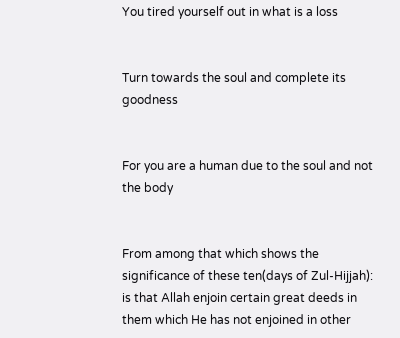You tired yourself out in what is a loss


Turn towards the soul and complete its goodness


For you are a human due to the soul and not the body


From among that which shows the significance of these ten(days of Zul-Hijjah): is that Allah enjoin certain great deeds in them which He has not enjoined in other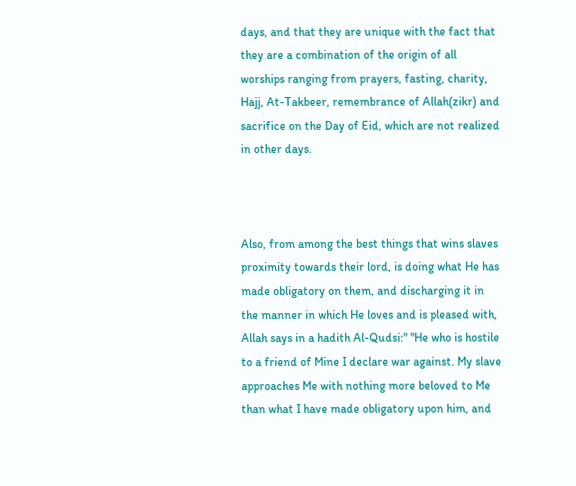days, and that they are unique with the fact that they are a combination of the origin of all worships ranging from prayers, fasting, charity, Hajj, At-Takbeer, remembrance of Allah(zikr) and sacrifice on the Day of Eid, which are not realized in other days.



Also, from among the best things that wins slaves proximity towards their lord, is doing what He has made obligatory on them, and discharging it in the manner in which He loves and is pleased with, Allah says in a hadith Al-Qudsi:" "He who is hostile to a friend of Mine I declare war against. My slave approaches Me with nothing more beloved to Me than what I have made obligatory upon him, and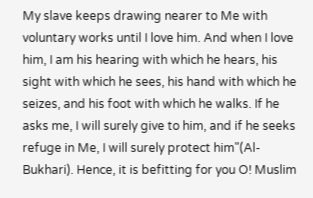My slave keeps drawing nearer to Me with voluntary works until I love him. And when I love him, I am his hearing with which he hears, his sight with which he sees, his hand with which he seizes, and his foot with which he walks. If he asks me, I will surely give to him, and if he seeks refuge in Me, I will surely protect him"(Al-Bukhari). Hence, it is befitting for you O! Muslim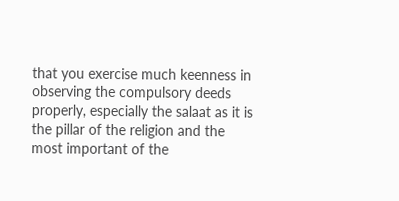that you exercise much keenness in observing the compulsory deeds properly, especially the salaat as it is the pillar of the religion and the most important of the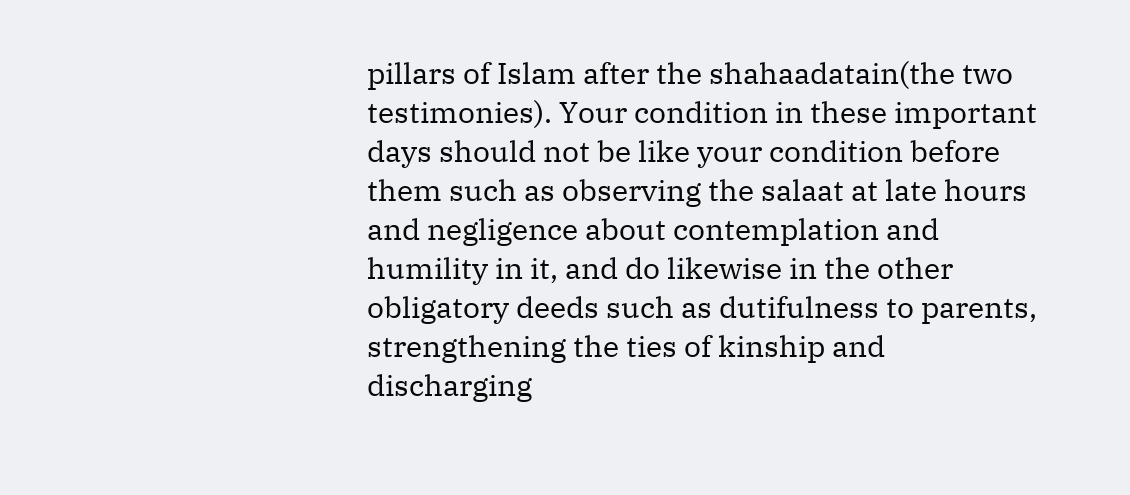pillars of Islam after the shahaadatain(the two testimonies). Your condition in these important days should not be like your condition before them such as observing the salaat at late hours and negligence about contemplation and humility in it, and do likewise in the other obligatory deeds such as dutifulness to parents, strengthening the ties of kinship and discharging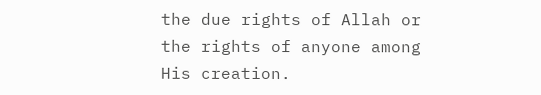the due rights of Allah or the rights of anyone among His creation.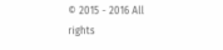© 2015 - 2016 All rights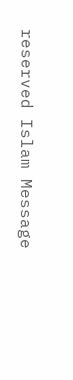reserved Islam Message